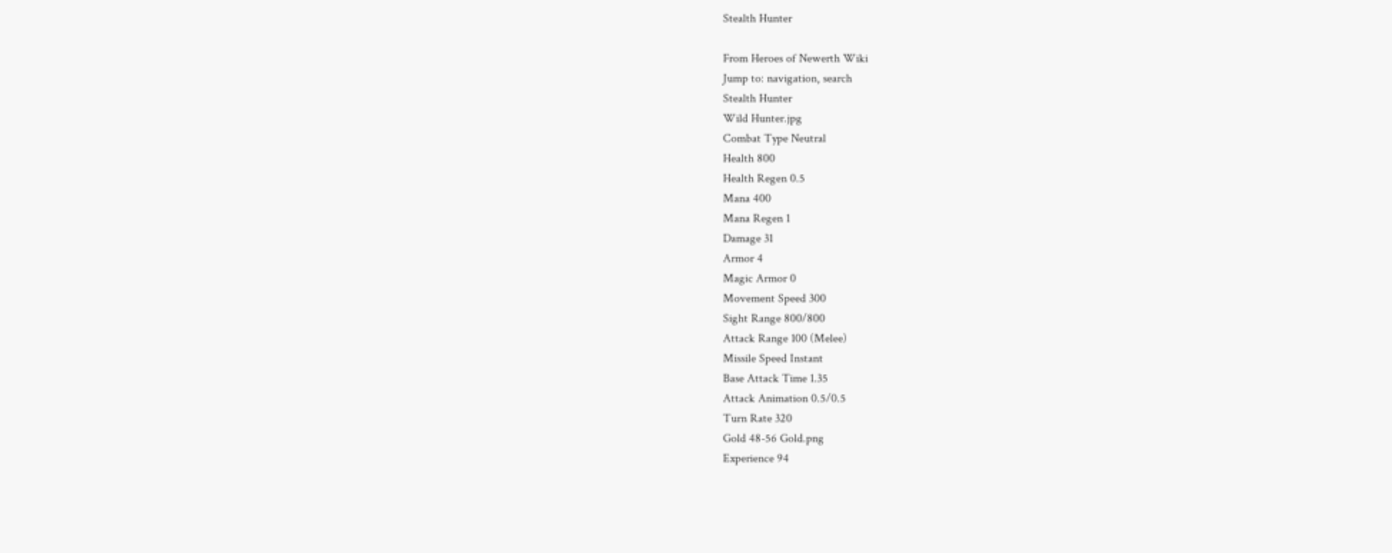Stealth Hunter

From Heroes of Newerth Wiki
Jump to: navigation, search
Stealth Hunter
Wild Hunter.jpg
Combat Type Neutral
Health 800
Health Regen 0.5
Mana 400
Mana Regen 1
Damage 31
Armor 4
Magic Armor 0
Movement Speed 300
Sight Range 800/800
Attack Range 100 (Melee)
Missile Speed Instant
Base Attack Time 1.35
Attack Animation 0.5/0.5
Turn Rate 320
Gold 48-56 Gold.png
Experience 94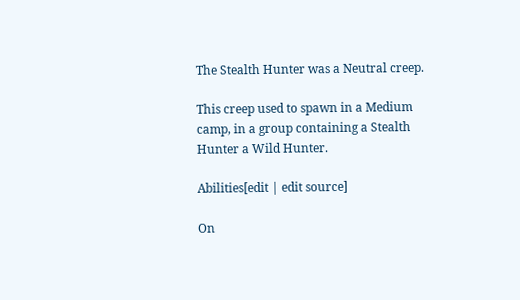The Stealth Hunter was a Neutral creep.

This creep used to spawn in a Medium camp, in a group containing a Stealth Hunter a Wild Hunter.

Abilities[edit | edit source]

On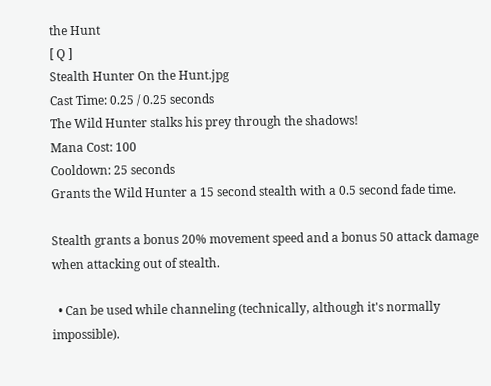the Hunt
[ Q ]
Stealth Hunter On the Hunt.jpg
Cast Time: 0.25 / 0.25 seconds
The Wild Hunter stalks his prey through the shadows!
Mana Cost: 100
Cooldown: 25 seconds
Grants the Wild Hunter a 15 second stealth with a 0.5 second fade time.

Stealth grants a bonus 20% movement speed and a bonus 50 attack damage when attacking out of stealth.

  • Can be used while channeling (technically, although it's normally impossible).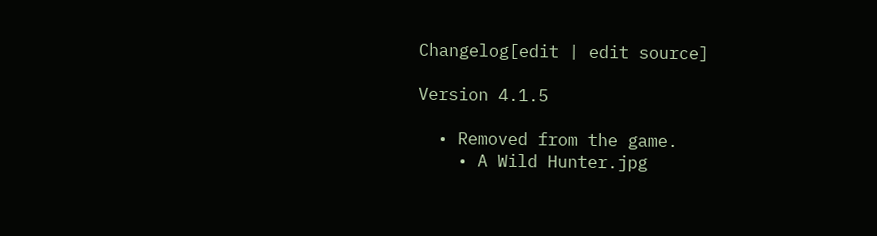Changelog[edit | edit source]

Version 4.1.5

  • Removed from the game.
    • A Wild Hunter.jpg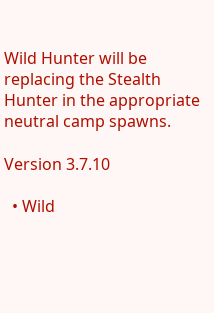Wild Hunter will be replacing the Stealth Hunter in the appropriate neutral camp spawns.

Version 3.7.10

  • Wild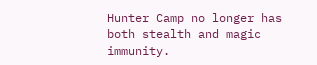Hunter Camp no longer has both stealth and magic immunity.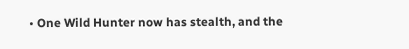• One Wild Hunter now has stealth, and the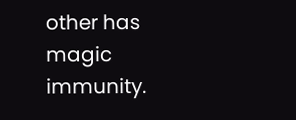other has magic immunity.